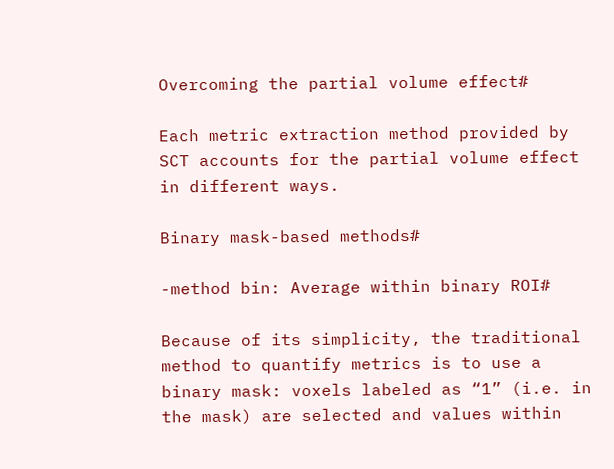Overcoming the partial volume effect#

Each metric extraction method provided by SCT accounts for the partial volume effect in different ways.

Binary mask-based methods#

-method bin: Average within binary ROI#

Because of its simplicity, the traditional method to quantify metrics is to use a binary mask: voxels labeled as “1” (i.e. in the mask) are selected and values within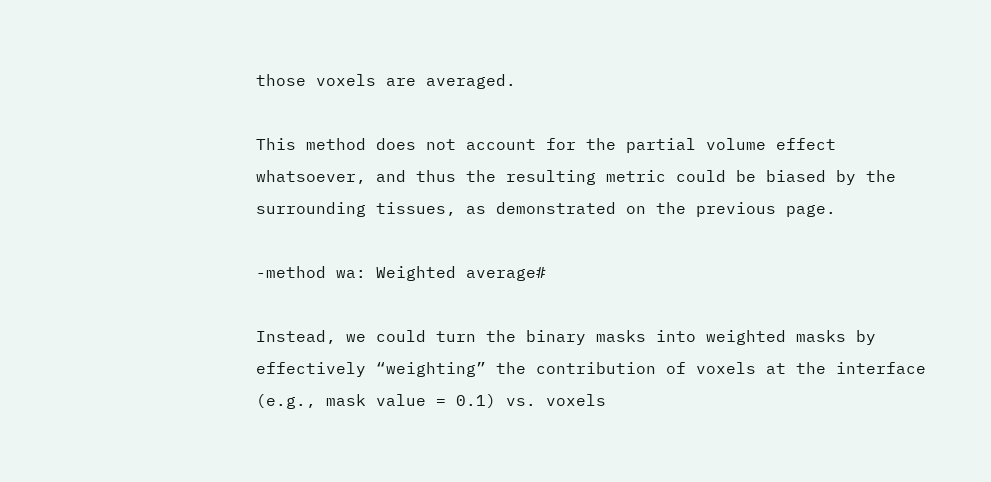those voxels are averaged.

This method does not account for the partial volume effect whatsoever, and thus the resulting metric could be biased by the surrounding tissues, as demonstrated on the previous page.

-method wa: Weighted average#

Instead, we could turn the binary masks into weighted masks by effectively “weighting” the contribution of voxels at the interface (e.g., mask value = 0.1) vs. voxels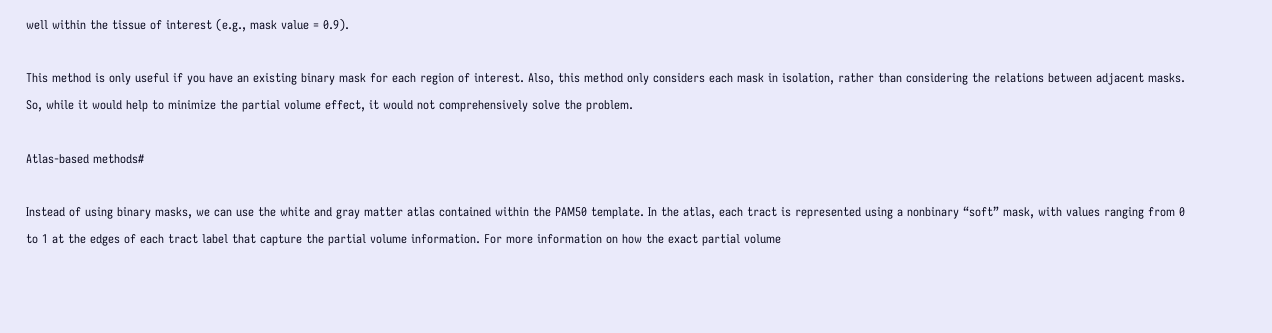well within the tissue of interest (e.g., mask value = 0.9).

This method is only useful if you have an existing binary mask for each region of interest. Also, this method only considers each mask in isolation, rather than considering the relations between adjacent masks. So, while it would help to minimize the partial volume effect, it would not comprehensively solve the problem.

Atlas-based methods#

Instead of using binary masks, we can use the white and gray matter atlas contained within the PAM50 template. In the atlas, each tract is represented using a nonbinary “soft” mask, with values ranging from 0 to 1 at the edges of each tract label that capture the partial volume information. For more information on how the exact partial volume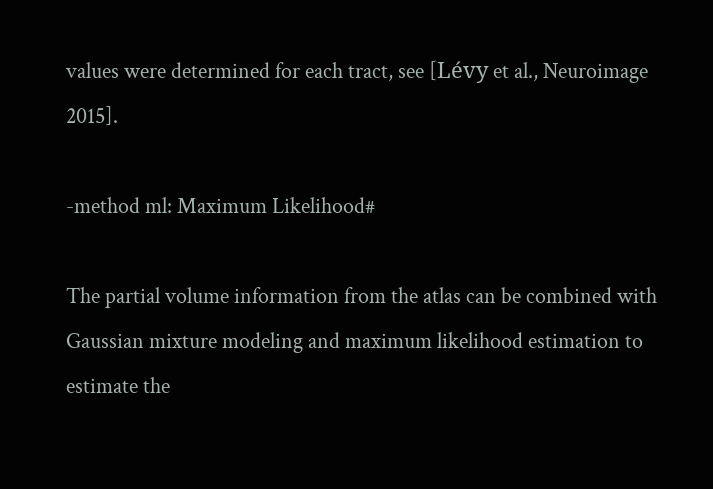values were determined for each tract, see [Lévy et al., Neuroimage 2015].

-method ml: Maximum Likelihood#

The partial volume information from the atlas can be combined with Gaussian mixture modeling and maximum likelihood estimation to estimate the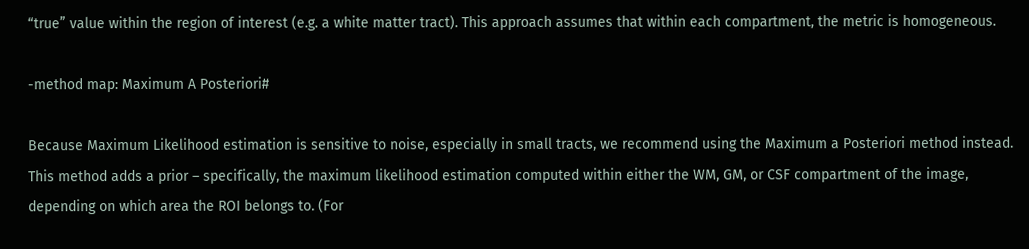“true” value within the region of interest (e.g. a white matter tract). This approach assumes that within each compartment, the metric is homogeneous.

-method map: Maximum A Posteriori#

Because Maximum Likelihood estimation is sensitive to noise, especially in small tracts, we recommend using the Maximum a Posteriori method instead. This method adds a prior – specifically, the maximum likelihood estimation computed within either the WM, GM, or CSF compartment of the image, depending on which area the ROI belongs to. (For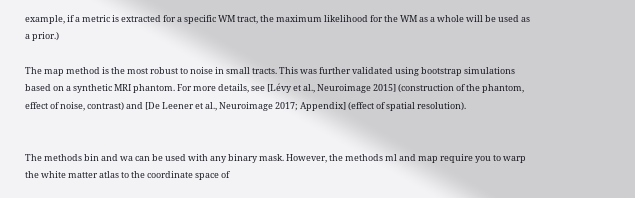example, if a metric is extracted for a specific WM tract, the maximum likelihood for the WM as a whole will be used as a prior.)

The map method is the most robust to noise in small tracts. This was further validated using bootstrap simulations based on a synthetic MRI phantom. For more details, see [Lévy et al., Neuroimage 2015] (construction of the phantom, effect of noise, contrast) and [De Leener et al., Neuroimage 2017; Appendix] (effect of spatial resolution).


The methods bin and wa can be used with any binary mask. However, the methods ml and map require you to warp the white matter atlas to the coordinate space of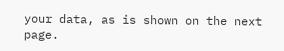your data, as is shown on the next page.